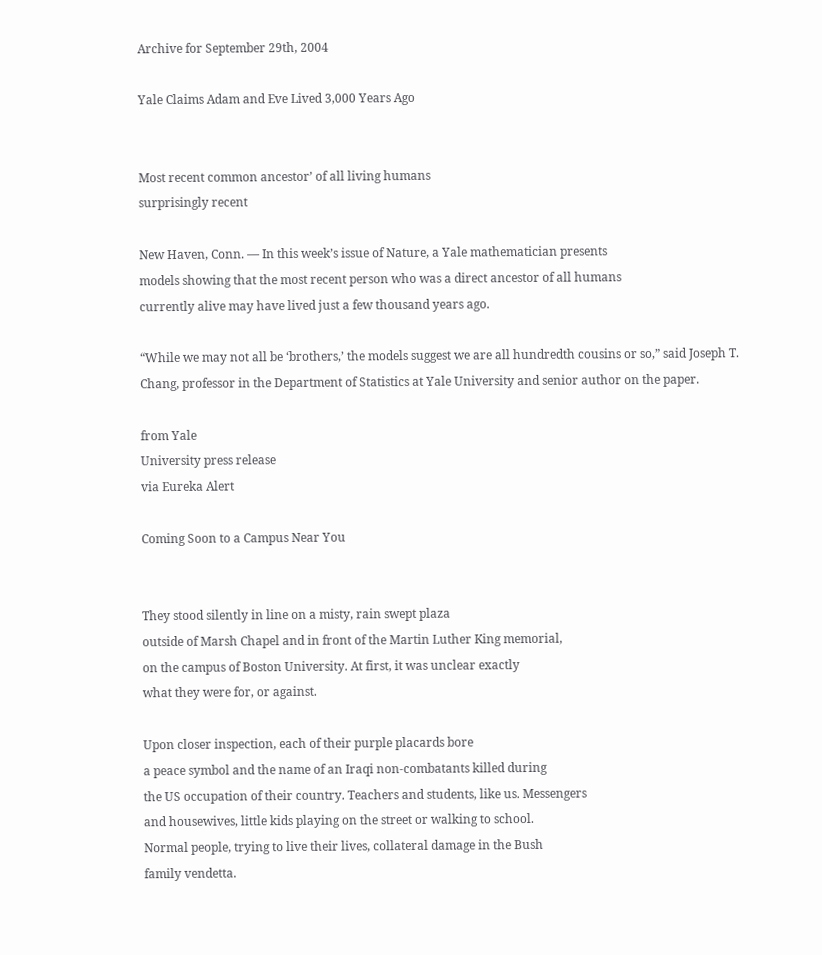Archive for September 29th, 2004

Yale Claims Adam and Eve Lived 3,000 Years Ago


Most recent common ancestor’ of all living humans
surprisingly recent

New Haven, Conn. — In this week’s issue of Nature, a Yale mathematician presents
models showing that the most recent person who was a direct ancestor of all humans
currently alive may have lived just a few thousand years ago.

“While we may not all be ‘brothers,’ the models suggest we are all hundredth cousins or so,” said Joseph T. Chang, professor in the Department of Statistics at Yale University and senior author on the paper.

from Yale
University press release
via Eureka Alert

Coming Soon to a Campus Near You


They stood silently in line on a misty, rain swept plaza
outside of Marsh Chapel and in front of the Martin Luther King memorial,
on the campus of Boston University. At first, it was unclear exactly
what they were for, or against.

Upon closer inspection, each of their purple placards bore
a peace symbol and the name of an Iraqi non-combatants killed during
the US occupation of their country. Teachers and students, like us. Messengers
and housewives, little kids playing on the street or walking to school.
Normal people, trying to live their lives, collateral damage in the Bush
family vendetta.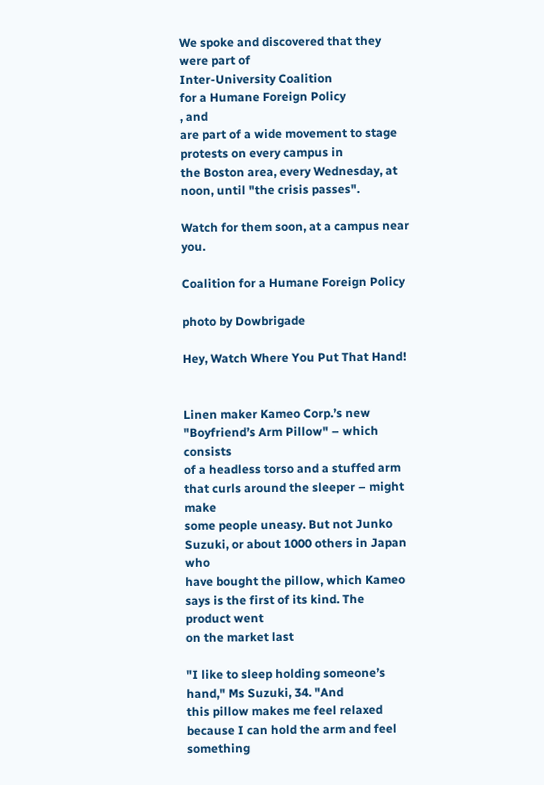We spoke and discovered that they were part of
Inter-University Coalition
for a Humane Foreign Policy
, and
are part of a wide movement to stage protests on every campus in
the Boston area, every Wednesday, at noon, until "the crisis passes".

Watch for them soon, at a campus near you.

Coalition for a Humane Foreign Policy

photo by Dowbrigade

Hey, Watch Where You Put That Hand!


Linen maker Kameo Corp.’s new "Boyfriend’s Arm Pillow" – which consists
of a headless torso and a stuffed arm that curls around the sleeper – might make
some people uneasy. But not Junko Suzuki, or about 1000 others in Japan who
have bought the pillow, which Kameo says is the first of its kind. The
product went
on the market last

"I like to sleep holding someone’s hand," Ms Suzuki, 34. "And
this pillow makes me feel relaxed because I can hold the arm and feel something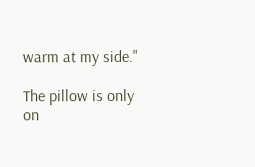warm at my side."

The pillow is only on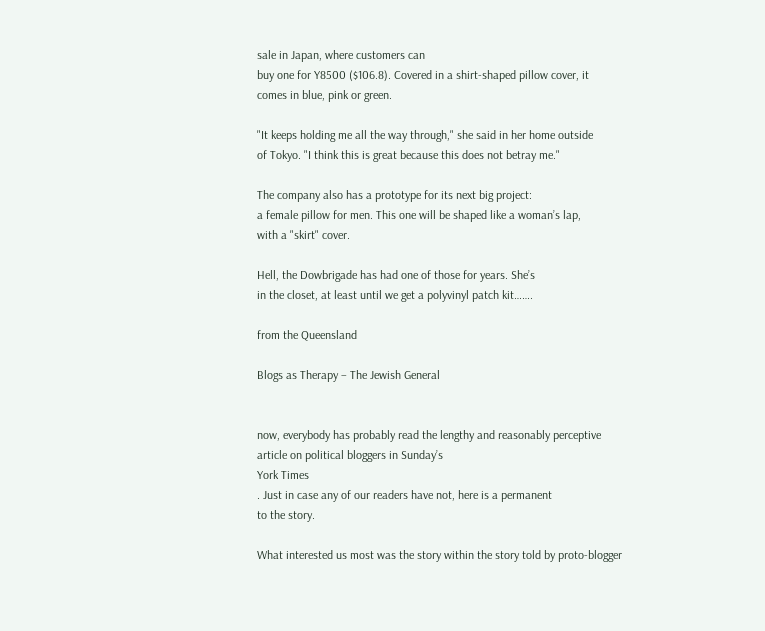sale in Japan, where customers can
buy one for Y8500 ($106.8). Covered in a shirt-shaped pillow cover, it
comes in blue, pink or green.

"It keeps holding me all the way through," she said in her home outside
of Tokyo. "I think this is great because this does not betray me."

The company also has a prototype for its next big project:
a female pillow for men. This one will be shaped like a woman’s lap,
with a "skirt" cover.

Hell, the Dowbrigade has had one of those for years. She’s
in the closet, at least until we get a polyvinyl patch kit…….

from the Queensland

Blogs as Therapy – The Jewish General


now, everybody has probably read the lengthy and reasonably perceptive
article on political bloggers in Sunday’s
York Times
. Just in case any of our readers have not, here is a permanent
to the story.

What interested us most was the story within the story told by proto-blogger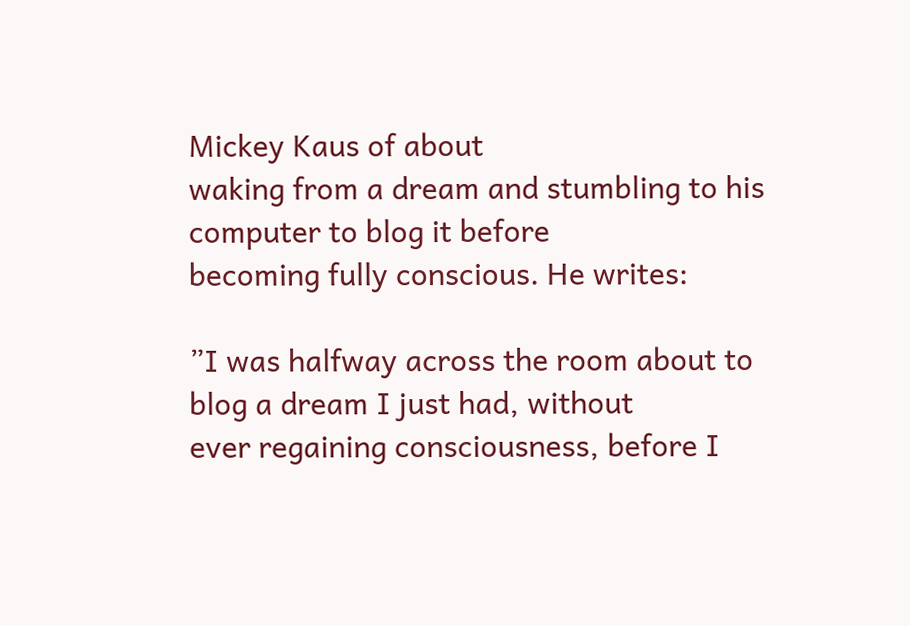Mickey Kaus of about
waking from a dream and stumbling to his computer to blog it before
becoming fully conscious. He writes:

”I was halfway across the room about to blog a dream I just had, without
ever regaining consciousness, before I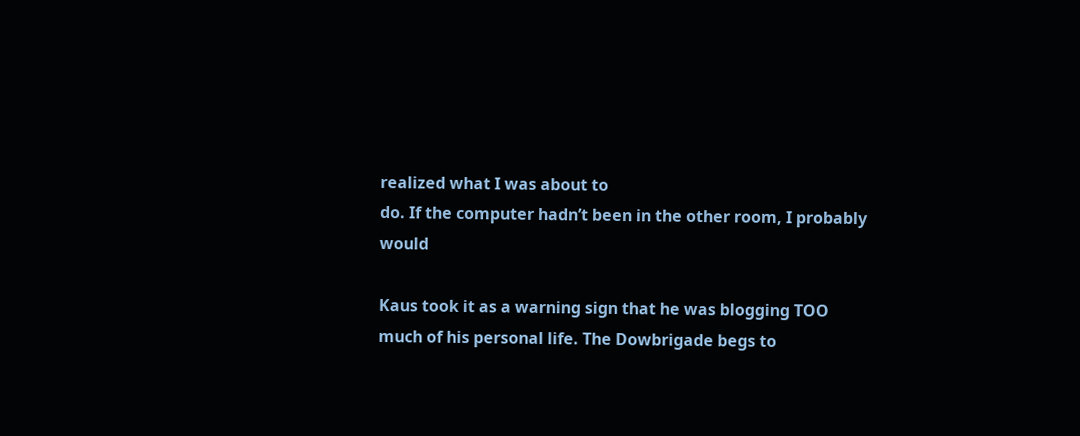realized what I was about to
do. If the computer hadn’t been in the other room, I probably would

Kaus took it as a warning sign that he was blogging TOO
much of his personal life. The Dowbrigade begs to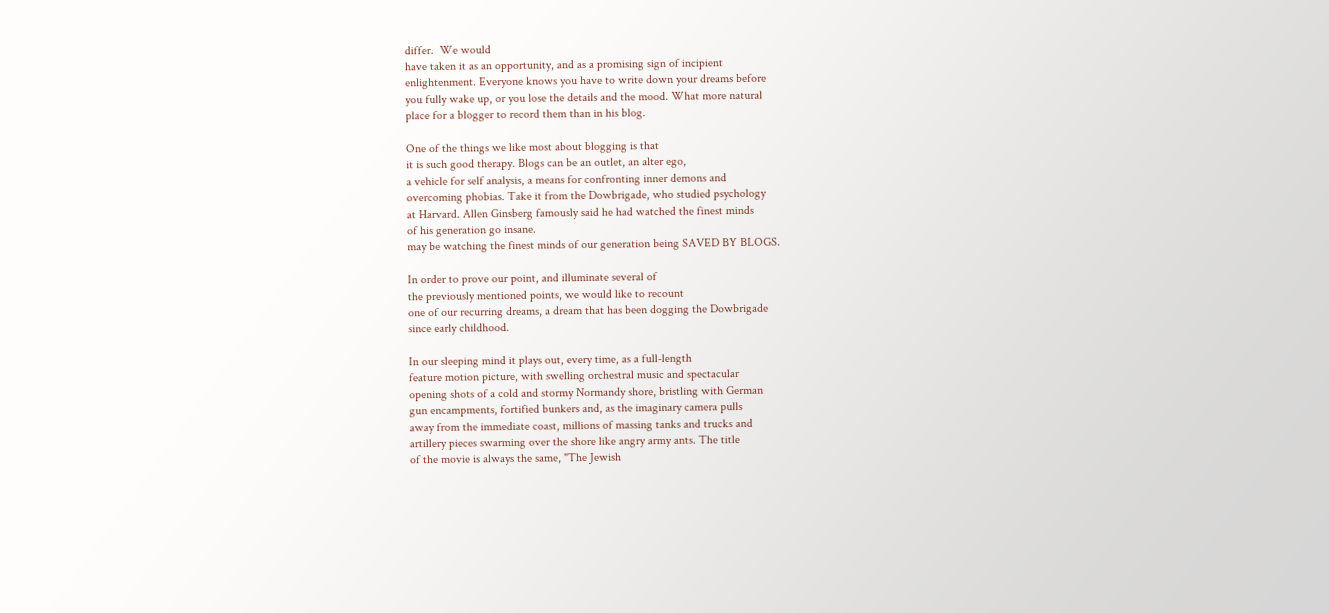differ.  We would
have taken it as an opportunity, and as a promising sign of incipient
enlightenment. Everyone knows you have to write down your dreams before
you fully wake up, or you lose the details and the mood. What more natural
place for a blogger to record them than in his blog.

One of the things we like most about blogging is that
it is such good therapy. Blogs can be an outlet, an alter ego,
a vehicle for self analysis, a means for confronting inner demons and
overcoming phobias. Take it from the Dowbrigade, who studied psychology
at Harvard. Allen Ginsberg famously said he had watched the finest minds
of his generation go insane.
may be watching the finest minds of our generation being SAVED BY BLOGS.

In order to prove our point, and illuminate several of
the previously mentioned points, we would like to recount
one of our recurring dreams, a dream that has been dogging the Dowbrigade
since early childhood.

In our sleeping mind it plays out, every time, as a full-length
feature motion picture, with swelling orchestral music and spectacular
opening shots of a cold and stormy Normandy shore, bristling with German
gun encampments, fortified bunkers and, as the imaginary camera pulls
away from the immediate coast, millions of massing tanks and trucks and
artillery pieces swarming over the shore like angry army ants. The title
of the movie is always the same, "The Jewish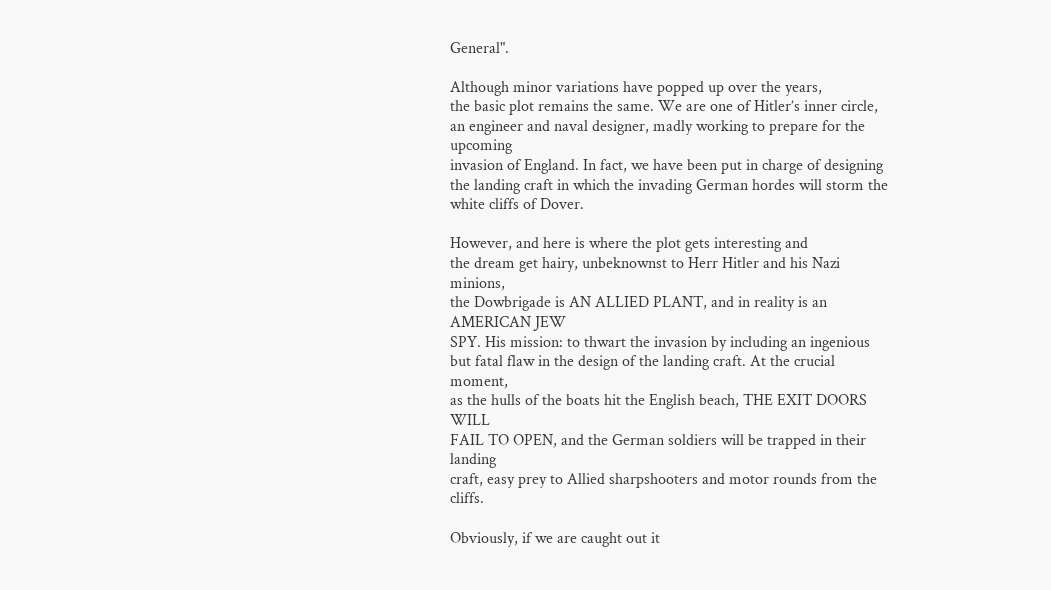General".

Although minor variations have popped up over the years,
the basic plot remains the same. We are one of Hitler’s inner circle,
an engineer and naval designer, madly working to prepare for the upcoming
invasion of England. In fact, we have been put in charge of designing
the landing craft in which the invading German hordes will storm the
white cliffs of Dover.

However, and here is where the plot gets interesting and
the dream get hairy, unbeknownst to Herr Hitler and his Nazi minions,
the Dowbrigade is AN ALLIED PLANT, and in reality is an AMERICAN JEW
SPY. His mission: to thwart the invasion by including an ingenious
but fatal flaw in the design of the landing craft. At the crucial moment,
as the hulls of the boats hit the English beach, THE EXIT DOORS WILL
FAIL TO OPEN, and the German soldiers will be trapped in their landing
craft, easy prey to Allied sharpshooters and motor rounds from the cliffs.

Obviously, if we are caught out it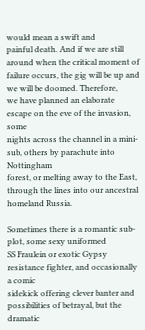would mean a swift and
painful death. And if we are still around when the critical moment of
failure occurs, the gig will be up and we will be doomed. Therefore,
we have planned an elaborate escape on the eve of the invasion, some
nights across the channel in a mini-sub, others by parachute into Nottingham
forest, or melting away to the East, through the lines into our ancestral
homeland Russia.

Sometimes there is a romantic sub-plot, some sexy uniformed
SS Fraulein or exotic Gypsy resistance fighter, and occasionally a comic
sidekick offering clever banter and possibilities of betrayal, but the
dramatic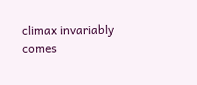climax invariably comes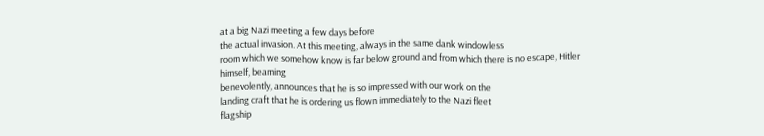at a big Nazi meeting a few days before
the actual invasion. At this meeting, always in the same dank windowless
room which we somehow know is far below ground and from which there is no escape, Hitler himself, beaming
benevolently, announces that he is so impressed with our work on the
landing craft that he is ordering us flown immediately to the Nazi fleet
flagship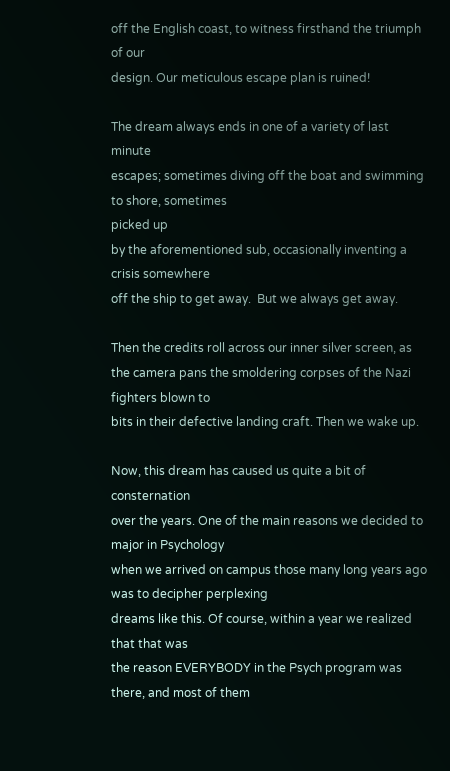off the English coast, to witness firsthand the triumph of our
design. Our meticulous escape plan is ruined!

The dream always ends in one of a variety of last minute
escapes; sometimes diving off the boat and swimming to shore, sometimes
picked up
by the aforementioned sub, occasionally inventing a crisis somewhere
off the ship to get away.  But we always get away.

Then the credits roll across our inner silver screen, as
the camera pans the smoldering corpses of the Nazi fighters blown to
bits in their defective landing craft. Then we wake up.

Now, this dream has caused us quite a bit of consternation
over the years. One of the main reasons we decided to major in Psychology
when we arrived on campus those many long years ago was to decipher perplexing
dreams like this. Of course, within a year we realized that that was
the reason EVERYBODY in the Psych program was there, and most of them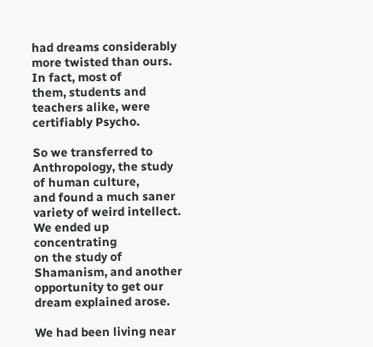had dreams considerably more twisted than ours.  In fact, most of
them, students and teachers alike, were certifiably Psycho.

So we transferred to Anthropology, the study of human culture,
and found a much saner variety of weird intellect. We ended up concentrating
on the study of Shamanism, and another opportunity to get our dream explained arose.

We had been living near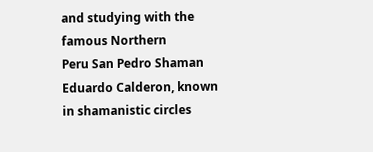and studying with the famous Northern
Peru San Pedro Shaman Eduardo Calderon, known in shamanistic circles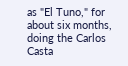as "El Tuno," for about six months, doing the Carlos Casta